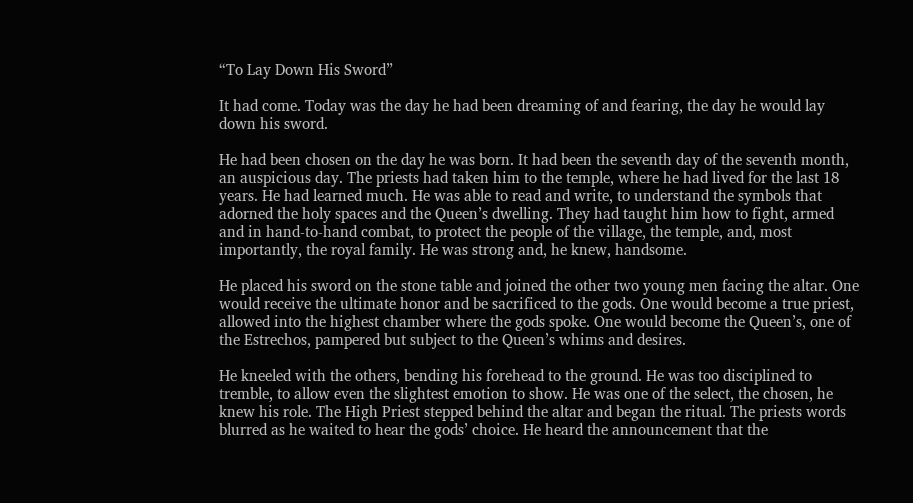“To Lay Down His Sword”

It had come. Today was the day he had been dreaming of and fearing, the day he would lay down his sword.

He had been chosen on the day he was born. It had been the seventh day of the seventh month, an auspicious day. The priests had taken him to the temple, where he had lived for the last 18 years. He had learned much. He was able to read and write, to understand the symbols that adorned the holy spaces and the Queen’s dwelling. They had taught him how to fight, armed and in hand-to-hand combat, to protect the people of the village, the temple, and, most importantly, the royal family. He was strong and, he knew, handsome.

He placed his sword on the stone table and joined the other two young men facing the altar. One would receive the ultimate honor and be sacrificed to the gods. One would become a true priest, allowed into the highest chamber where the gods spoke. One would become the Queen’s, one of the Estrechos, pampered but subject to the Queen’s whims and desires.

He kneeled with the others, bending his forehead to the ground. He was too disciplined to tremble, to allow even the slightest emotion to show. He was one of the select, the chosen, he knew his role. The High Priest stepped behind the altar and began the ritual. The priests words blurred as he waited to hear the gods’ choice. He heard the announcement that the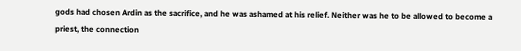gods had chosen Ardin as the sacrifice, and he was ashamed at his relief. Neither was he to be allowed to become a priest, the connection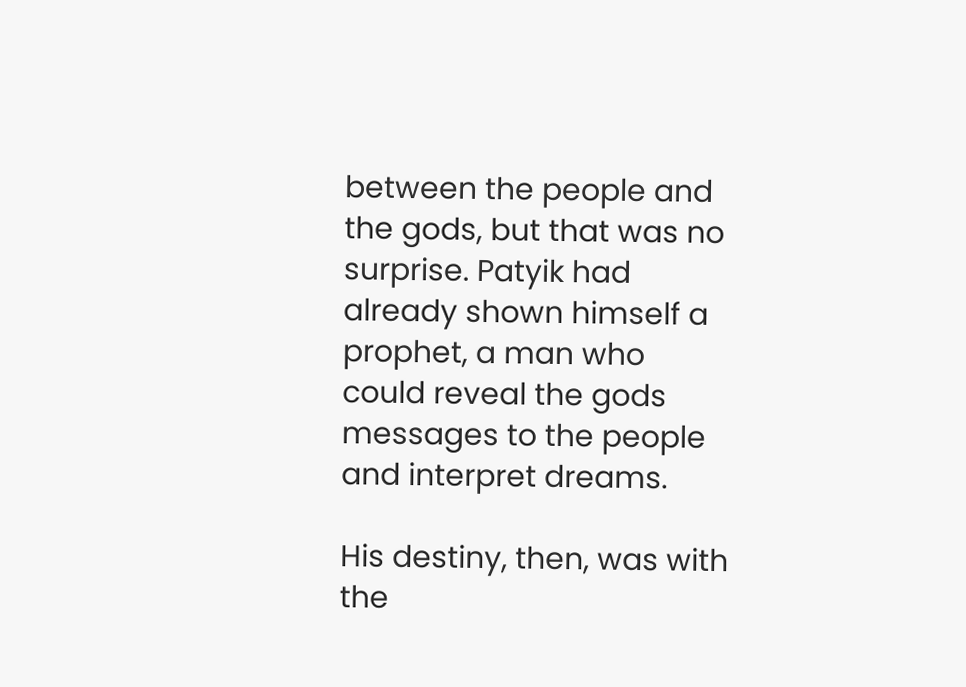between the people and the gods, but that was no surprise. Patyik had already shown himself a prophet, a man who could reveal the gods messages to the people and interpret dreams.

His destiny, then, was with the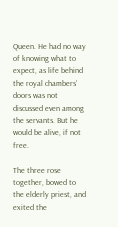Queen. He had no way of knowing what to expect, as life behind the royal chambers’ doors was not discussed even among the servants. But he would be alive, if not free.

The three rose together, bowed to the elderly priest, and exited the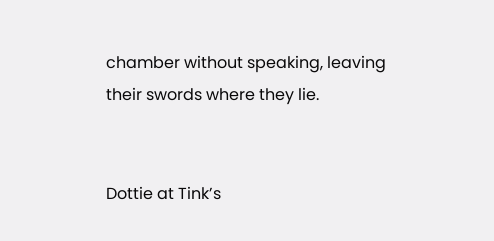chamber without speaking, leaving their swords where they lie.


Dottie at Tink’s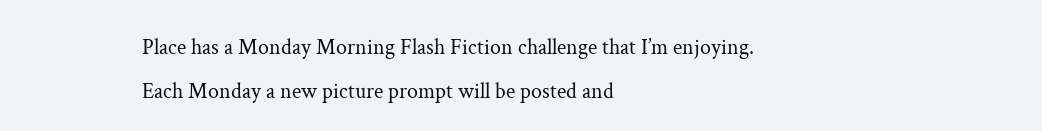Place has a Monday Morning Flash Fiction challenge that I’m enjoying. Each Monday a new picture prompt will be posted and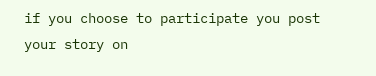if you choose to participate you post your story on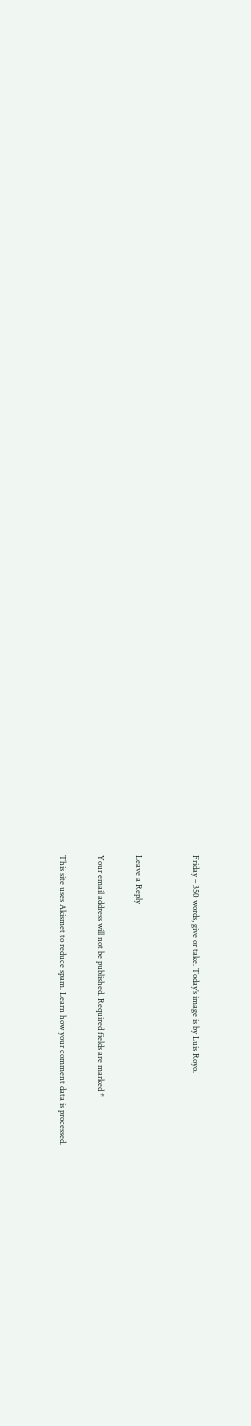Friday – 350 words, give or take. Today’s image is by Luis Royo.


Leave a Reply

Your email address will not be published. Required fields are marked *

This site uses Akismet to reduce spam. Learn how your comment data is processed.